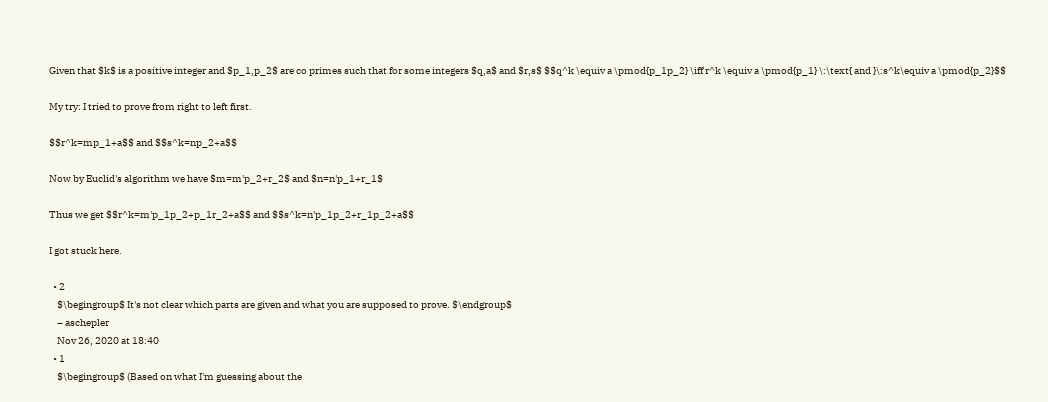Given that $k$ is a positive integer and $p_1,p_2$ are co primes such that for some integers $q,a$ and $r,s$ $$q^k \equiv a \pmod{p_1p_2} \iff r^k \equiv a \pmod{p_1} \:\text{ and }\:s^k\equiv a \pmod{p_2}$$

My try: I tried to prove from right to left first.

$$r^k=mp_1+a$$ and $$s^k=np_2+a$$

Now by Euclid's algorithm we have $m=m'p_2+r_2$ and $n=n'p_1+r_1$

Thus we get $$r^k=m'p_1p_2+p_1r_2+a$$ and $$s^k=n'p_1p_2+r_1p_2+a$$

I got stuck here.

  • 2
    $\begingroup$ It's not clear which parts are given and what you are supposed to prove. $\endgroup$
    – aschepler
    Nov 26, 2020 at 18:40
  • 1
    $\begingroup$ (Based on what I'm guessing about the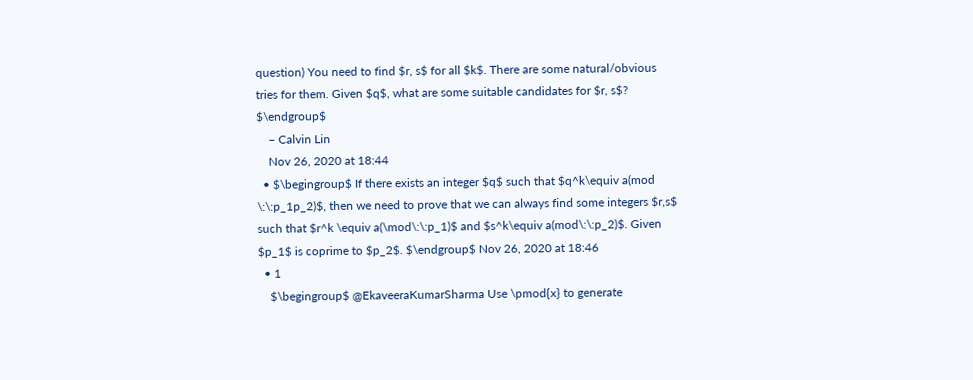question) You need to find $r, s$ for all $k$. There are some natural/obvious tries for them. Given $q$, what are some suitable candidates for $r, s$? $\endgroup$
    – Calvin Lin
    Nov 26, 2020 at 18:44
  • $\begingroup$ If there exists an integer $q$ such that $q^k\equiv a(mod \:\:p_1p_2)$, then we need to prove that we can always find some integers $r,s$ such that $r^k \equiv a(\mod\:\:p_1)$ and $s^k\equiv a(mod\:\:p_2)$. Given $p_1$ is coprime to $p_2$. $\endgroup$ Nov 26, 2020 at 18:46
  • 1
    $\begingroup$ @EkaveeraKumarSharma Use \pmod{x} to generate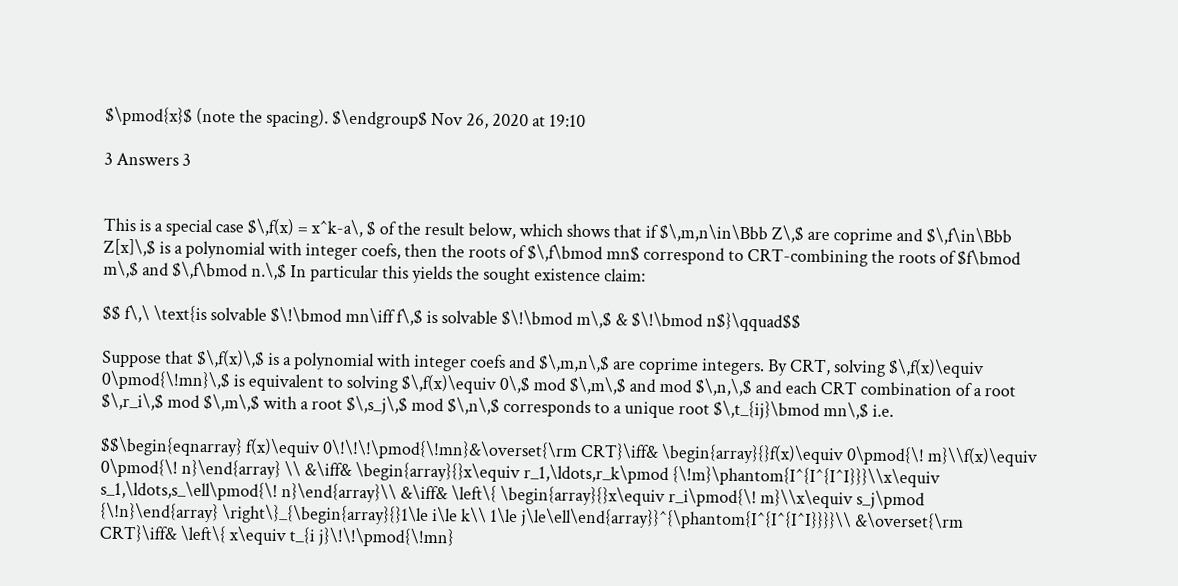$\pmod{x}$ (note the spacing). $\endgroup$ Nov 26, 2020 at 19:10

3 Answers 3


This is a special case $\,f(x) = x^k-a\, $ of the result below, which shows that if $\,m,n\in\Bbb Z\,$ are coprime and $\,f\in\Bbb Z[x]\,$ is a polynomial with integer coefs, then the roots of $\,f\bmod mn$ correspond to CRT-combining the roots of $f\bmod m\,$ and $\,f\bmod n.\,$ In particular this yields the sought existence claim:

$$ f\,\ \text{is solvable $\!\bmod mn\iff f\,$ is solvable $\!\bmod m\,$ & $\!\bmod n$}\qquad$$

Suppose that $\,f(x)\,$ is a polynomial with integer coefs and $\,m,n\,$ are coprime integers. By CRT, solving $\,f(x)\equiv 0\pmod{\!mn}\,$ is equivalent to solving $\,f(x)\equiv 0\,$ mod $\,m\,$ and mod $\,n,\,$ and each CRT combination of a root $\,r_i\,$ mod $\,m\,$ with a root $\,s_j\,$ mod $\,n\,$ corresponds to a unique root $\,t_{ij}\bmod mn\,$ i.e.

$$\begin{eqnarray} f(x)\equiv 0\!\!\!\pmod{\!mn}&\overset{\rm CRT}\iff& \begin{array}{}f(x)\equiv 0\pmod{\! m}\\f(x)\equiv 0\pmod{\! n}\end{array} \\ &\iff& \begin{array}{}x\equiv r_1,\ldots,r_k\pmod {\!m}\phantom{I^{I^{I^I}}}\\x\equiv s_1,\ldots,s_\ell\pmod{\! n}\end{array}\\ &\iff& \left\{ \begin{array}{}x\equiv r_i\pmod{\! m}\\x\equiv s_j\pmod {\!n}\end{array} \right\}_{\begin{array}{}1\le i\le k\\ 1\le j\le\ell\end{array}}^{\phantom{I^{I^{I^I}}}}\\ &\overset{\rm CRT}\iff& \left\{ x\equiv t_{i j}\!\!\pmod{\!mn}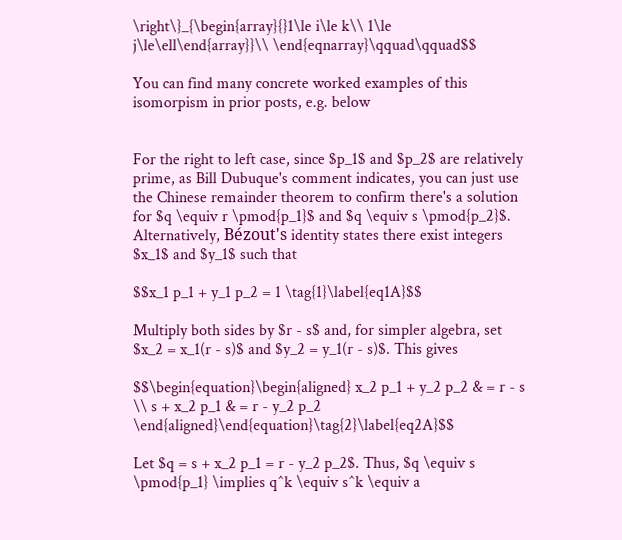\right\}_{\begin{array}{}1\le i\le k\\ 1\le j\le\ell\end{array}}\\ \end{eqnarray}\qquad\qquad$$

You can find many concrete worked examples of this isomorpism in prior posts, e.g. below


For the right to left case, since $p_1$ and $p_2$ are relatively prime, as Bill Dubuque's comment indicates, you can just use the Chinese remainder theorem to confirm there's a solution for $q \equiv r \pmod{p_1}$ and $q \equiv s \pmod{p_2}$. Alternatively, Bézout's identity states there exist integers $x_1$ and $y_1$ such that

$$x_1 p_1 + y_1 p_2 = 1 \tag{1}\label{eq1A}$$

Multiply both sides by $r - s$ and, for simpler algebra, set $x_2 = x_1(r - s)$ and $y_2 = y_1(r - s)$. This gives

$$\begin{equation}\begin{aligned} x_2 p_1 + y_2 p_2 & = r - s \\ s + x_2 p_1 & = r - y_2 p_2 \end{aligned}\end{equation}\tag{2}\label{eq2A}$$

Let $q = s + x_2 p_1 = r - y_2 p_2$. Thus, $q \equiv s \pmod{p_1} \implies q^k \equiv s^k \equiv a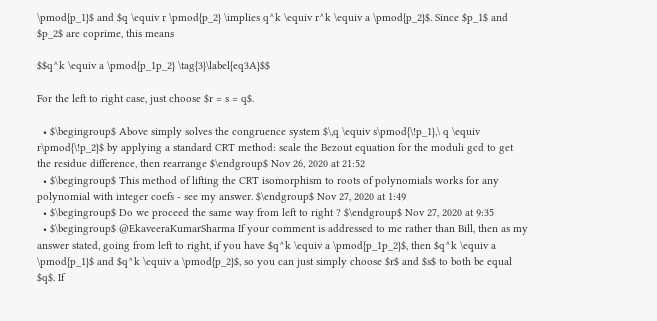\pmod{p_1}$ and $q \equiv r \pmod{p_2} \implies q^k \equiv r^k \equiv a \pmod{p_2}$. Since $p_1$ and $p_2$ are coprime, this means

$$q^k \equiv a \pmod{p_1p_2} \tag{3}\label{eq3A}$$

For the left to right case, just choose $r = s = q$.

  • $\begingroup$ Above simply solves the congruence system $\,q \equiv s\pmod{\!p_1},\ q \equiv r\pmod{\!p_2}$ by applying a standard CRT method: scale the Bezout equation for the moduli gcd to get the residue difference, then rearrange $\endgroup$ Nov 26, 2020 at 21:52
  • $\begingroup$ This method of lifting the CRT isomorphism to roots of polynomials works for any polynomial with integer coefs - see my answer. $\endgroup$ Nov 27, 2020 at 1:49
  • $\begingroup$ Do we proceed the same way from left to right ? $\endgroup$ Nov 27, 2020 at 9:35
  • $\begingroup$ @EkaveeraKumarSharma If your comment is addressed to me rather than Bill, then as my answer stated, going from left to right, if you have $q^k \equiv a \pmod{p_1p_2}$, then $q^k \equiv a \pmod{p_1}$ and $q^k \equiv a \pmod{p_2}$, so you can just simply choose $r$ and $s$ to both be equal $q$. If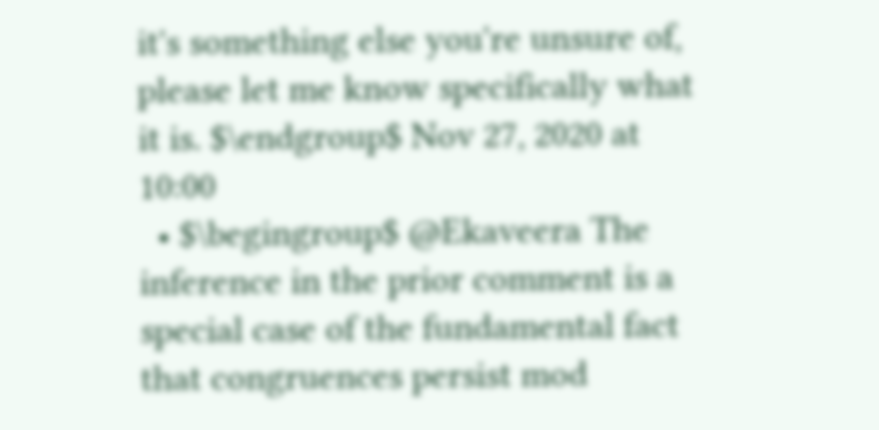it's something else you're unsure of, please let me know specifically what it is. $\endgroup$ Nov 27, 2020 at 10:00
  • $\begingroup$ @Ekaveera The inference in the prior comment is a special case of the fundamental fact that congruences persist mod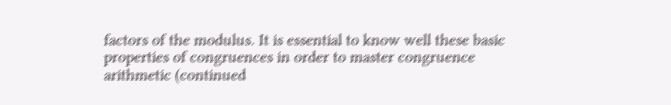factors of the modulus. It is essential to know well these basic properties of congruences in order to master congruence arithmetic (continued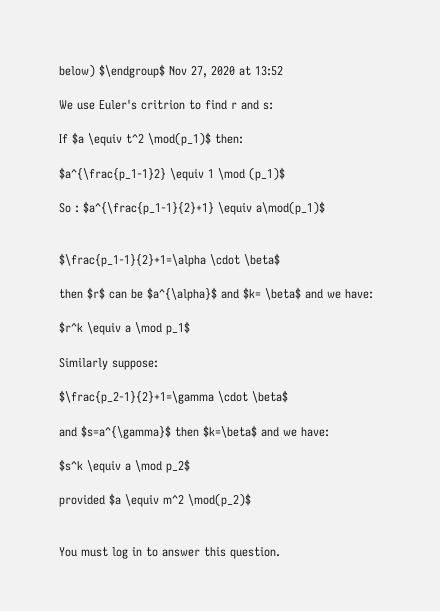below) $\endgroup$ Nov 27, 2020 at 13:52

We use Euler's critrion to find r and s:

If $a \equiv t^2 \mod(p_1)$ then:

$a^{\frac{p_1-1}2} \equiv 1 \mod (p_1)$

So : $a^{\frac{p_1-1}{2}+1} \equiv a\mod(p_1)$


$\frac{p_1-1}{2}+1=\alpha \cdot \beta$

then $r$ can be $a^{\alpha}$ and $k= \beta$ and we have:

$r^k \equiv a \mod p_1$

Similarly suppose:

$\frac{p_2-1}{2}+1=\gamma \cdot \beta$

and $s=a^{\gamma}$ then $k=\beta$ and we have:

$s^k \equiv a \mod p_2$

provided $a \equiv m^2 \mod(p_2)$


You must log in to answer this question.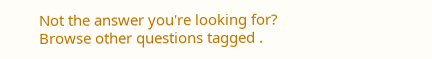Not the answer you're looking for? Browse other questions tagged .